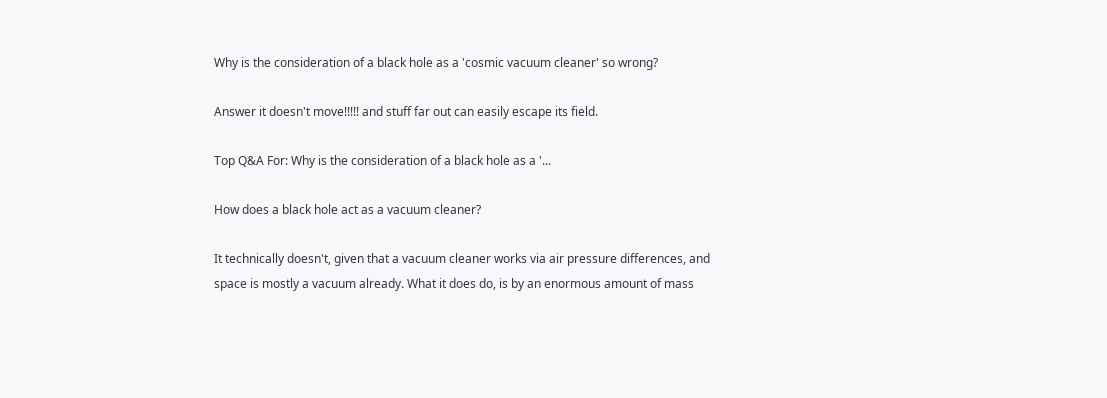Why is the consideration of a black hole as a 'cosmic vacuum cleaner' so wrong?

Answer it doesn't move!!!!! and stuff far out can easily escape its field.

Top Q&A For: Why is the consideration of a black hole as a '...

How does a black hole act as a vacuum cleaner?

It technically doesn't, given that a vacuum cleaner works via air pressure differences, and space is mostly a vacuum already. What it does do, is by an enormous amount of mass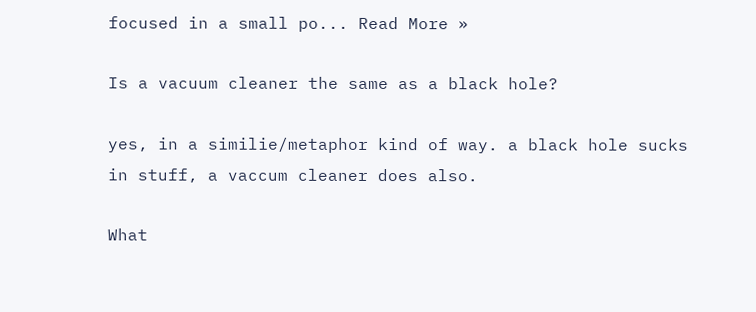focused in a small po... Read More »

Is a vacuum cleaner the same as a black hole?

yes, in a similie/metaphor kind of way. a black hole sucks in stuff, a vaccum cleaner does also.

What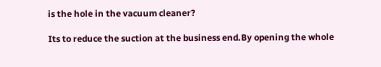is the hole in the vacuum cleaner?

Its to reduce the suction at the business end.By opening the whole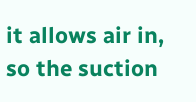it allows air in, so the suction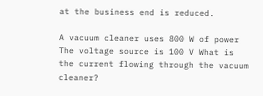at the business end is reduced.

A vacuum cleaner uses 800 W of power The voltage source is 100 V What is the current flowing through the vacuum cleaner?